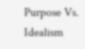Purpose Vs. Idealism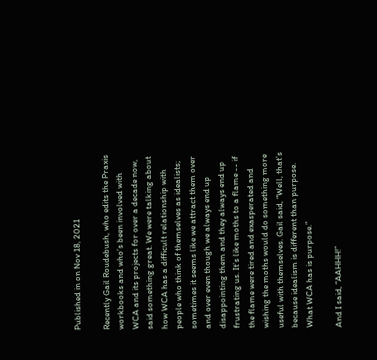Published in on Nov 18, 2021

Recently Gail Roudebush, who edits the Praxis workbooks and who’s been involved with WCA and its projects for over a decade now, said something great. We were talking about how WCA has a difficult relationship with people who think of themselves as idealists; sometimes it seems like we attract them over and over even though we always end up disappointing them and they always end up frustrating us. It’s like moths to a flame -- if the flame were tired and exasperated and wishing the moths would do something more useful with themselves. Gail said, “Well, that’s because idealism is different than purpose. What WCA has is purpose.”

And I said, “AAHHH!”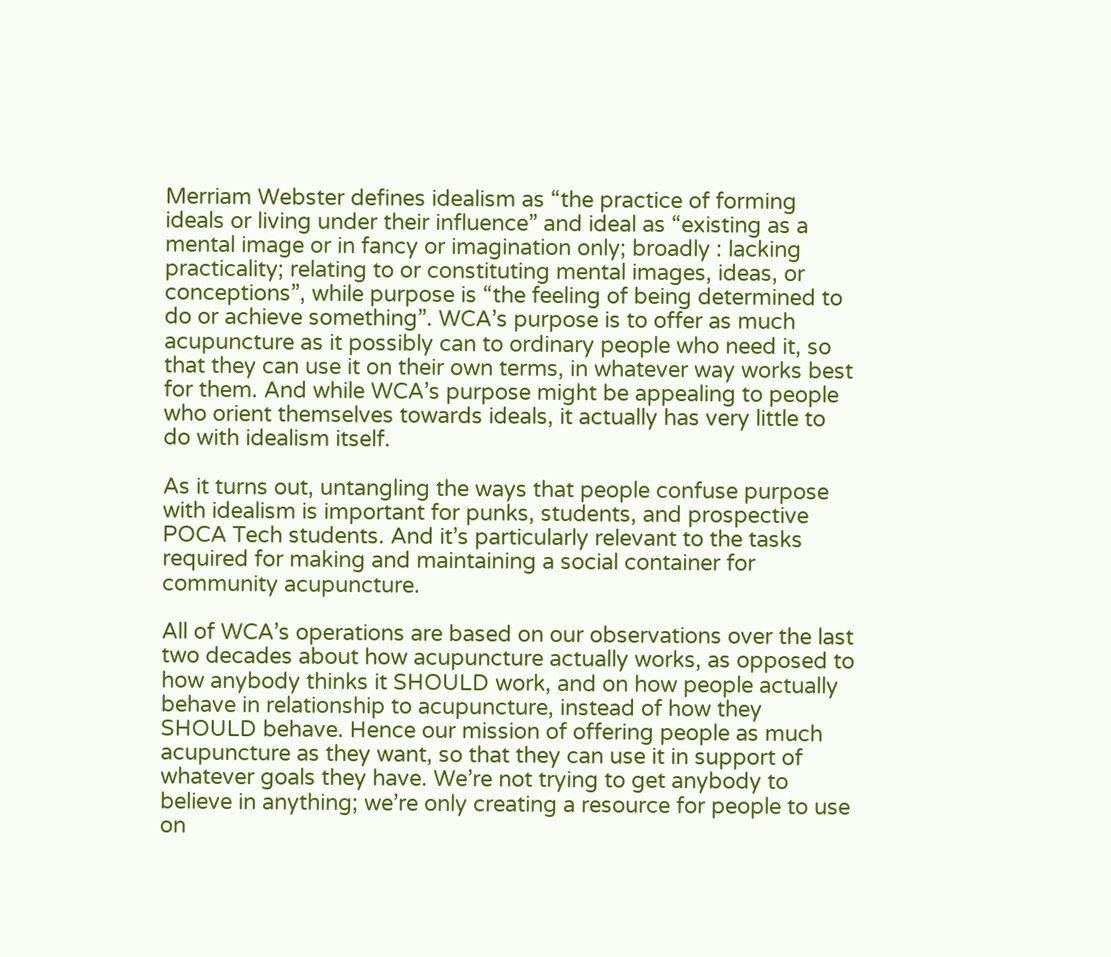Merriam Webster defines idealism as “the practice of forming ideals or living under their influence” and ideal as “existing as a mental image or in fancy or imagination only; broadly : lacking practicality; relating to or constituting mental images, ideas, or conceptions”, while purpose is “the feeling of being determined to do or achieve something”. WCA’s purpose is to offer as much acupuncture as it possibly can to ordinary people who need it, so that they can use it on their own terms, in whatever way works best for them. And while WCA’s purpose might be appealing to people who orient themselves towards ideals, it actually has very little to do with idealism itself.

As it turns out, untangling the ways that people confuse purpose with idealism is important for punks, students, and prospective POCA Tech students. And it’s particularly relevant to the tasks required for making and maintaining a social container for community acupuncture.

All of WCA’s operations are based on our observations over the last two decades about how acupuncture actually works, as opposed to how anybody thinks it SHOULD work, and on how people actually behave in relationship to acupuncture, instead of how they SHOULD behave. Hence our mission of offering people as much acupuncture as they want, so that they can use it in support of whatever goals they have. We’re not trying to get anybody to believe in anything; we’re only creating a resource for people to use on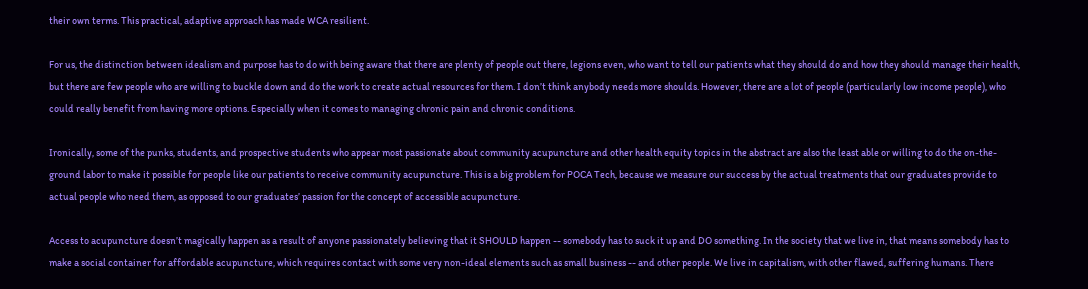their own terms. This practical, adaptive approach has made WCA resilient.

For us, the distinction between idealism and purpose has to do with being aware that there are plenty of people out there, legions even, who want to tell our patients what they should do and how they should manage their health, but there are few people who are willing to buckle down and do the work to create actual resources for them. I don’t think anybody needs more shoulds. However, there are a lot of people (particularly low income people), who could really benefit from having more options. Especially when it comes to managing chronic pain and chronic conditions.

Ironically, some of the punks, students, and prospective students who appear most passionate about community acupuncture and other health equity topics in the abstract are also the least able or willing to do the on-the-ground labor to make it possible for people like our patients to receive community acupuncture. This is a big problem for POCA Tech, because we measure our success by the actual treatments that our graduates provide to actual people who need them, as opposed to our graduates’ passion for the concept of accessible acupuncture.

Access to acupuncture doesn’t magically happen as a result of anyone passionately believing that it SHOULD happen -- somebody has to suck it up and DO something. In the society that we live in, that means somebody has to make a social container for affordable acupuncture, which requires contact with some very non-ideal elements such as small business -- and other people. We live in capitalism, with other flawed, suffering humans. There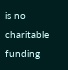is no charitable funding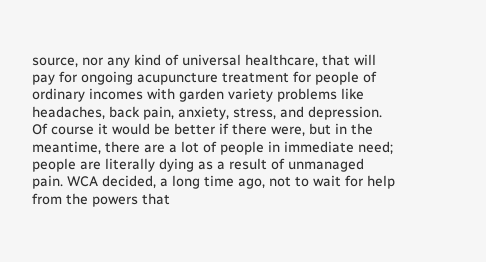source, nor any kind of universal healthcare, that will pay for ongoing acupuncture treatment for people of ordinary incomes with garden variety problems like headaches, back pain, anxiety, stress, and depression. Of course it would be better if there were, but in the meantime, there are a lot of people in immediate need; people are literally dying as a result of unmanaged pain. WCA decided, a long time ago, not to wait for help from the powers that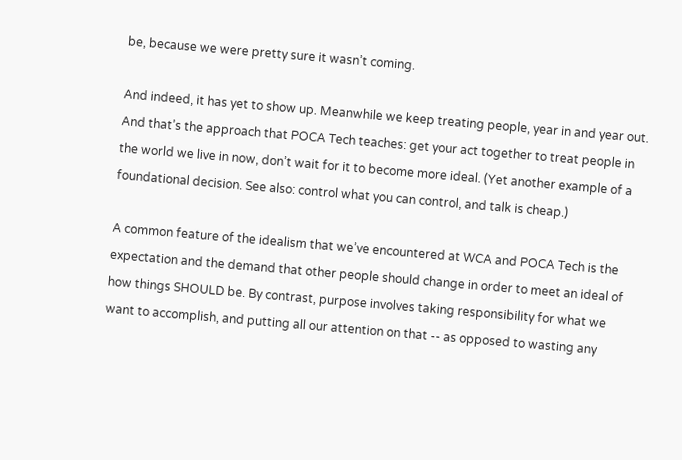be, because we were pretty sure it wasn’t coming.

And indeed, it has yet to show up. Meanwhile we keep treating people, year in and year out. And that’s the approach that POCA Tech teaches: get your act together to treat people in the world we live in now, don’t wait for it to become more ideal. (Yet another example of a foundational decision. See also: control what you can control, and talk is cheap.)

A common feature of the idealism that we’ve encountered at WCA and POCA Tech is the expectation and the demand that other people should change in order to meet an ideal of how things SHOULD be. By contrast, purpose involves taking responsibility for what we want to accomplish, and putting all our attention on that -- as opposed to wasting any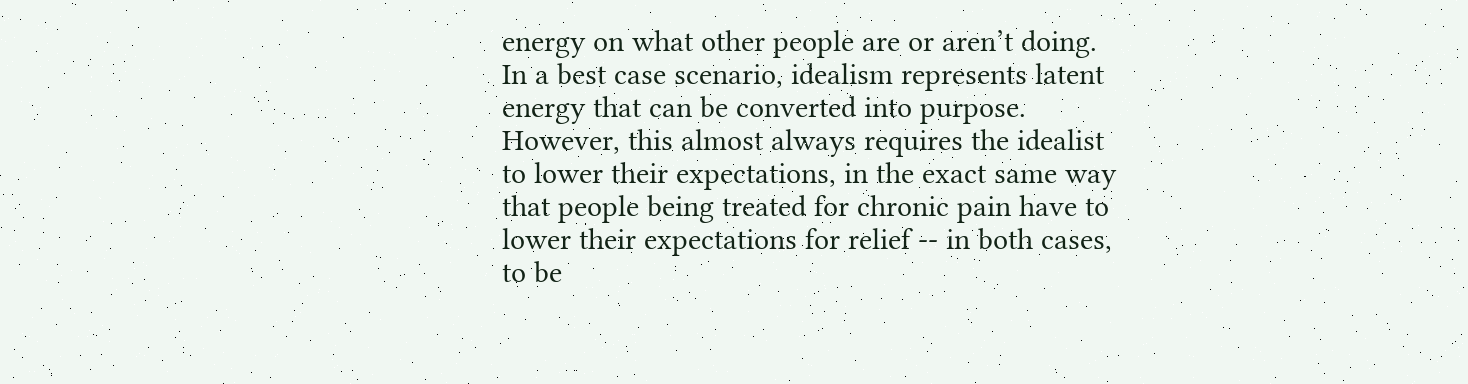energy on what other people are or aren’t doing. In a best case scenario, idealism represents latent energy that can be converted into purpose. However, this almost always requires the idealist to lower their expectations, in the exact same way that people being treated for chronic pain have to lower their expectations for relief -- in both cases, to be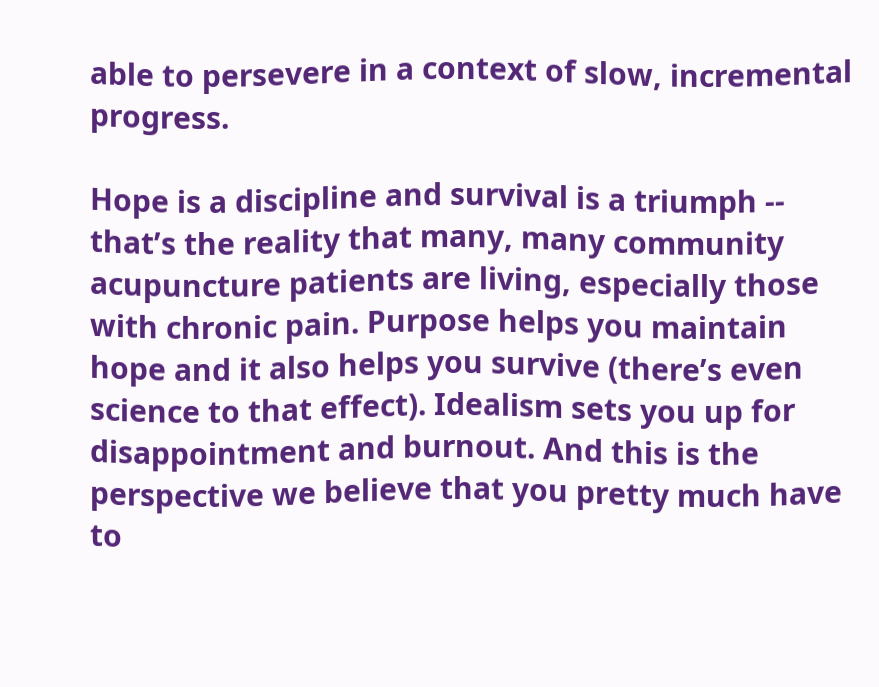able to persevere in a context of slow, incremental progress.

Hope is a discipline and survival is a triumph -- that’s the reality that many, many community acupuncture patients are living, especially those with chronic pain. Purpose helps you maintain hope and it also helps you survive (there’s even science to that effect). Idealism sets you up for disappointment and burnout. And this is the perspective we believe that you pretty much have to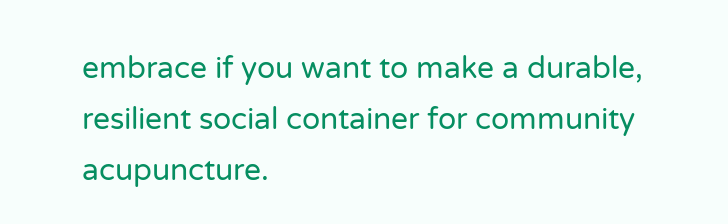embrace if you want to make a durable, resilient social container for community acupuncture.